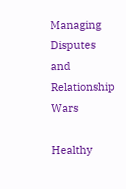Managing Disputes and Relationship Wars

Healthy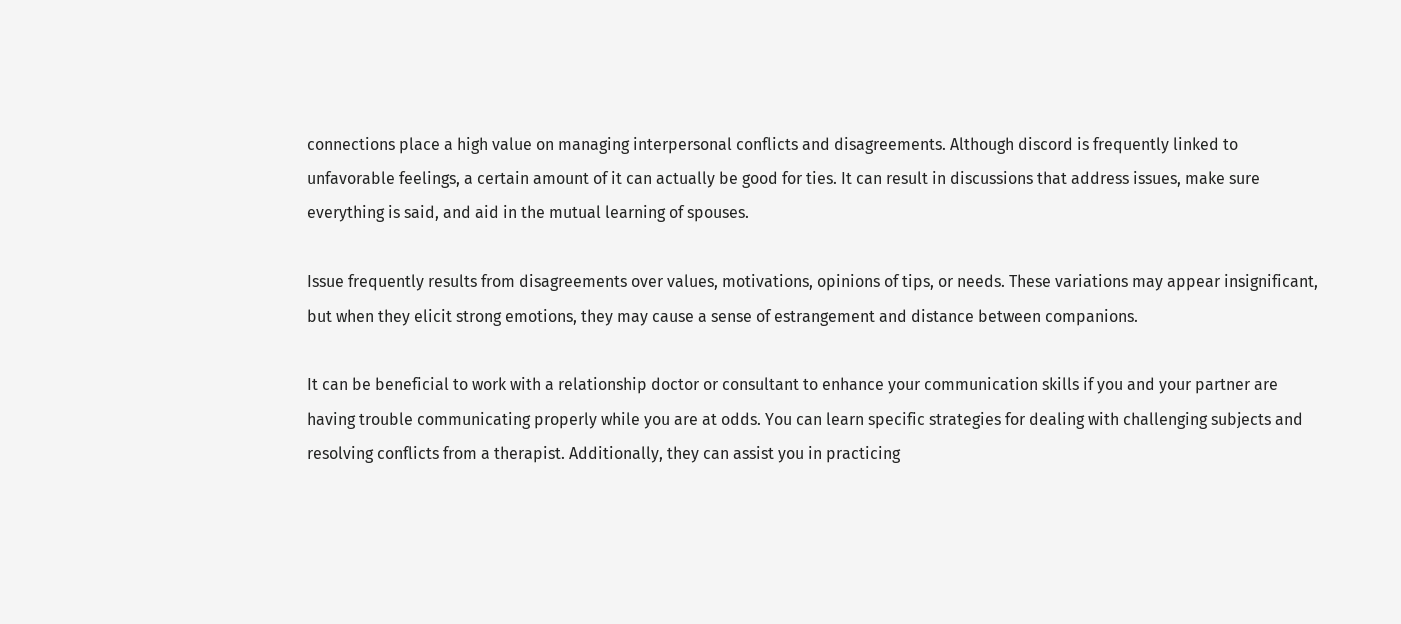connections place a high value on managing interpersonal conflicts and disagreements. Although discord is frequently linked to unfavorable feelings, a certain amount of it can actually be good for ties. It can result in discussions that address issues, make sure everything is said, and aid in the mutual learning of spouses.

Issue frequently results from disagreements over values, motivations, opinions of tips, or needs. These variations may appear insignificant, but when they elicit strong emotions, they may cause a sense of estrangement and distance between companions.

It can be beneficial to work with a relationship doctor or consultant to enhance your communication skills if you and your partner are having trouble communicating properly while you are at odds. You can learn specific strategies for dealing with challenging subjects and resolving conflicts from a therapist. Additionally, they can assist you in practicing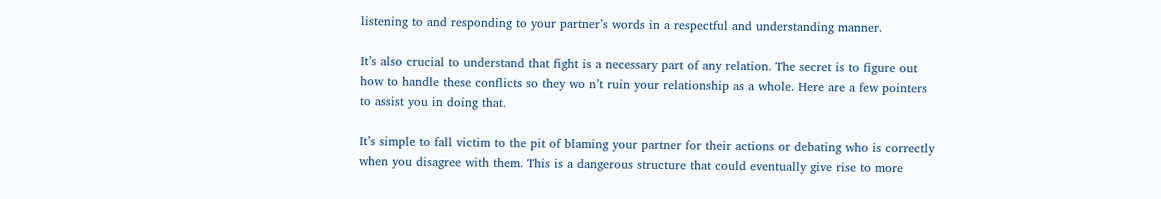listening to and responding to your partner’s words in a respectful and understanding manner.

It’s also crucial to understand that fight is a necessary part of any relation. The secret is to figure out how to handle these conflicts so they wo n’t ruin your relationship as a whole. Here are a few pointers to assist you in doing that.

It’s simple to fall victim to the pit of blaming your partner for their actions or debating who is correctly when you disagree with them. This is a dangerous structure that could eventually give rise to more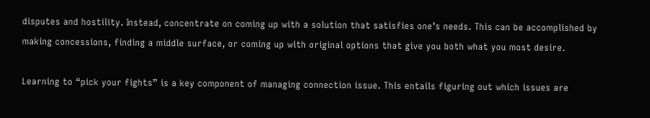disputes and hostility. Instead, concentrate on coming up with a solution that satisfies one’s needs. This can be accomplished by making concessions, finding a middle surface, or coming up with original options that give you both what you most desire.

Learning to “pick your fights” is a key component of managing connection issue. This entails figuring out which issues are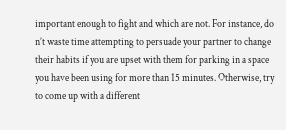important enough to fight and which are not. For instance, do n’t waste time attempting to persuade your partner to change their habits if you are upset with them for parking in a space you have been using for more than 15 minutes. Otherwise, try to come up with a different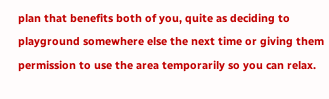plan that benefits both of you, quite as deciding to playground somewhere else the next time or giving them permission to use the area temporarily so you can relax.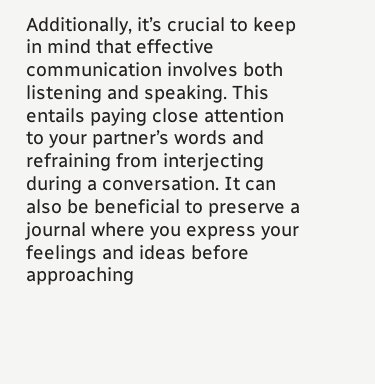Additionally, it’s crucial to keep in mind that effective communication involves both listening and speaking. This entails paying close attention to your partner’s words and refraining from interjecting during a conversation. It can also be beneficial to preserve a journal where you express your feelings and ideas before approaching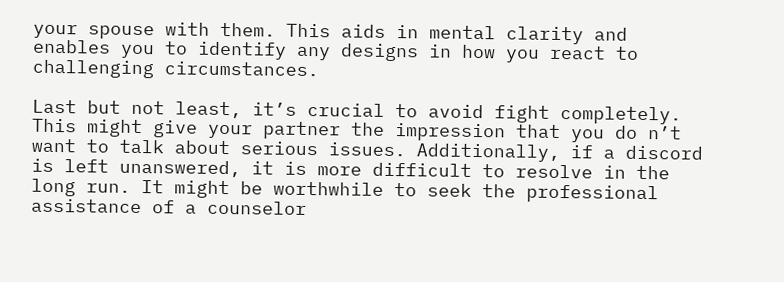your spouse with them. This aids in mental clarity and enables you to identify any designs in how you react to challenging circumstances.

Last but not least, it’s crucial to avoid fight completely. This might give your partner the impression that you do n’t want to talk about serious issues. Additionally, if a discord is left unanswered, it is more difficult to resolve in the long run. It might be worthwhile to seek the professional assistance of a counselor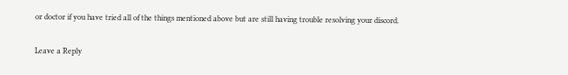or doctor if you have tried all of the things mentioned above but are still having trouble resolving your discord.

Leave a Reply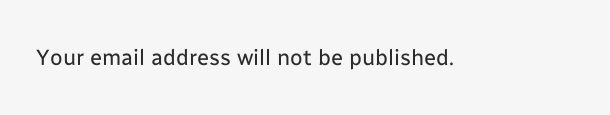Your email address will not be published.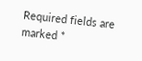Required fields are marked *